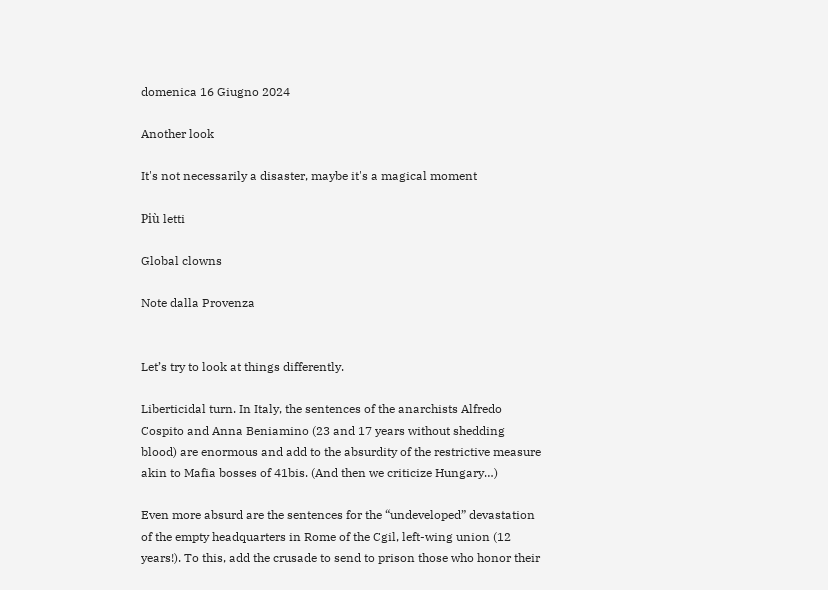domenica 16 Giugno 2024

Another look

It's not necessarily a disaster, maybe it's a magical moment

Più letti

Global clowns

Note dalla Provenza


Let’s try to look at things differently.

Liberticidal turn. In Italy, the sentences of the anarchists Alfredo Cospito and Anna Beniamino (23 and 17 years without shedding blood) are enormous and add to the absurdity of the restrictive measure akin to Mafia bosses of 41bis. (And then we criticize Hungary…)

Even more absurd are the sentences for the “undeveloped” devastation of the empty headquarters in Rome of the Cgil, left-wing union (12 years!). To this, add the crusade to send to prison those who honor their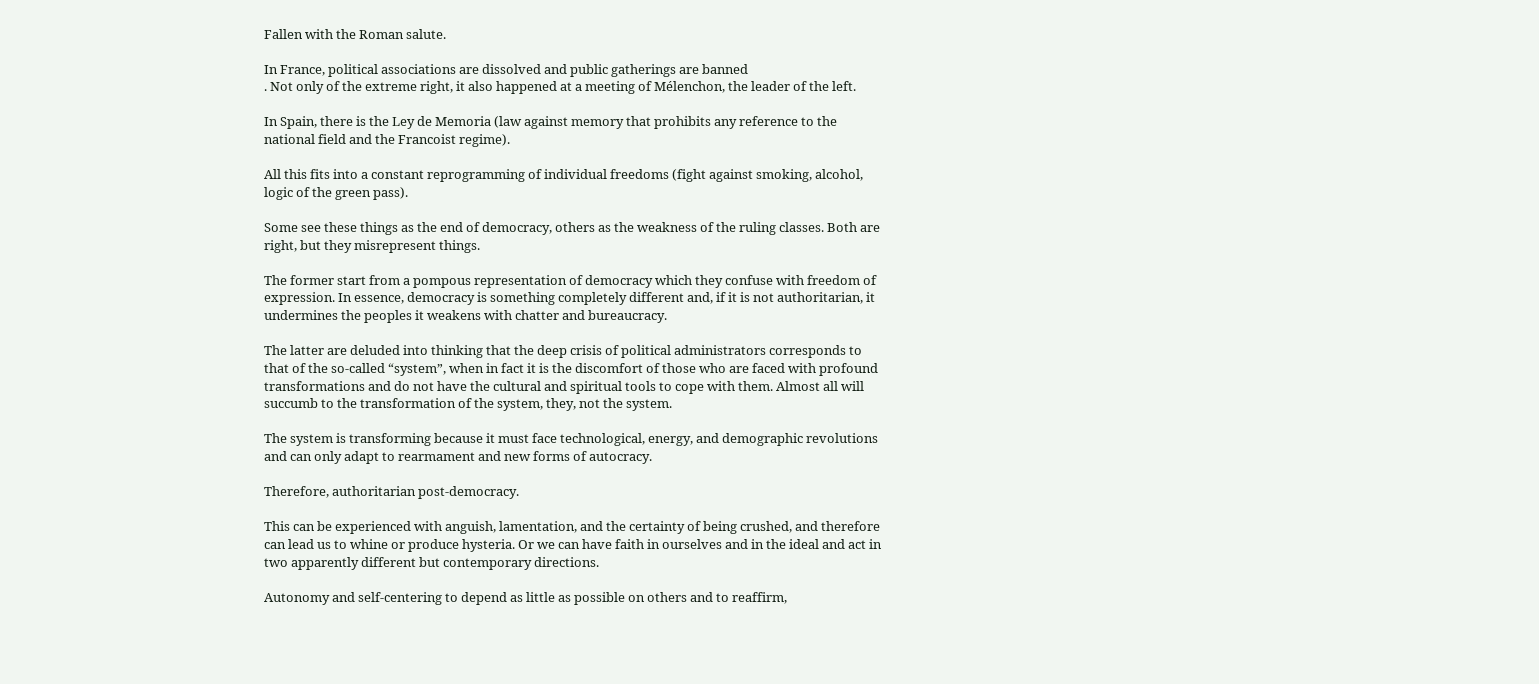Fallen with the Roman salute.

In France, political associations are dissolved and public gatherings are banned
. Not only of the extreme right, it also happened at a meeting of Mélenchon, the leader of the left.

In Spain, there is the Ley de Memoria (law against memory that prohibits any reference to the national field and the Francoist regime).

All this fits into a constant reprogramming of individual freedoms (fight against smoking, alcohol, logic of the green pass).

Some see these things as the end of democracy, others as the weakness of the ruling classes. Both are right, but they misrepresent things.

The former start from a pompous representation of democracy which they confuse with freedom of expression. In essence, democracy is something completely different and, if it is not authoritarian, it undermines the peoples it weakens with chatter and bureaucracy.

The latter are deluded into thinking that the deep crisis of political administrators corresponds to that of the so-called “system”, when in fact it is the discomfort of those who are faced with profound transformations and do not have the cultural and spiritual tools to cope with them. Almost all will succumb to the transformation of the system, they, not the system.

The system is transforming because it must face technological, energy, and demographic revolutions and can only adapt to rearmament and new forms of autocracy.

Therefore, authoritarian post-democracy.

This can be experienced with anguish, lamentation, and the certainty of being crushed, and therefore can lead us to whine or produce hysteria. Or we can have faith in ourselves and in the ideal and act in two apparently different but contemporary directions.

Autonomy and self-centering to depend as little as possible on others and to reaffirm,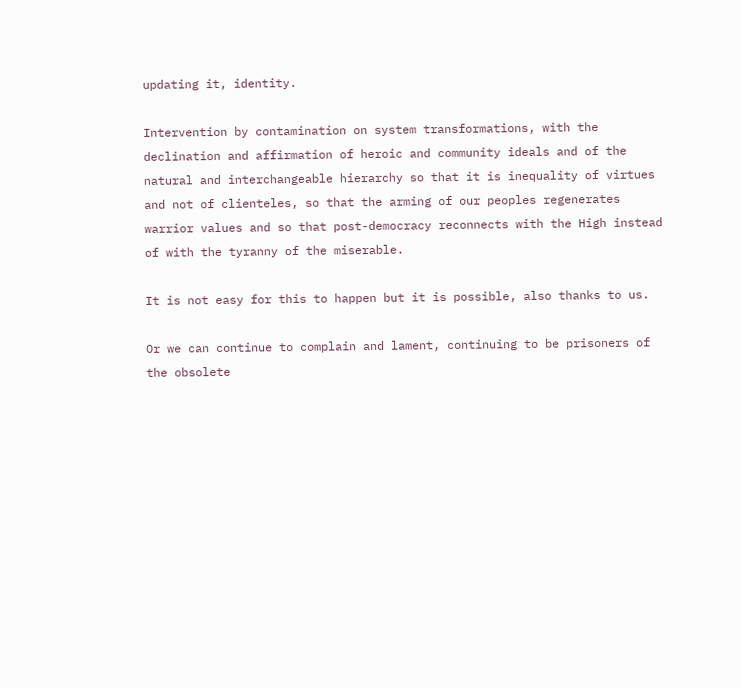updating it, identity.

Intervention by contamination on system transformations, with the declination and affirmation of heroic and community ideals and of the natural and interchangeable hierarchy so that it is inequality of virtues and not of clienteles, so that the arming of our peoples regenerates warrior values and so that post-democracy reconnects with the High instead of with the tyranny of the miserable.

It is not easy for this to happen but it is possible, also thanks to us.

Or we can continue to complain and lament, continuing to be prisoners of the obsolete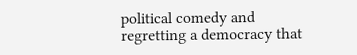political comedy and regretting a democracy that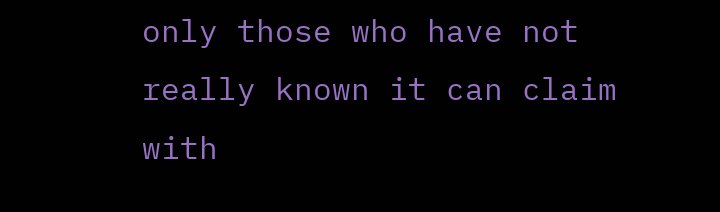only those who have not really known it can claim with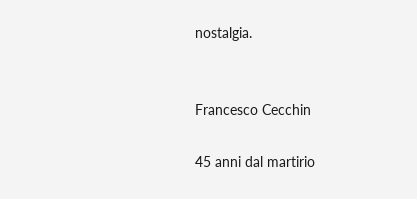nostalgia.


Francesco Cecchin

45 anni dal martirio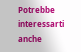Potrebbe interessarti anche